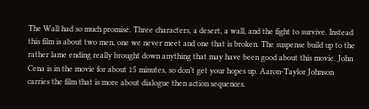The Wall had so much promise. Three characters, a desert, a wall, and the fight to survive. Instead this film is about two men, one we never meet and one that is broken. The suspense build up to the rather lame ending really brought down anything that may have been good about this movie. John Cena is in the movie for about 15 minutes, so don’t get your hopes up. Aaron-Taylor Johnson carries the film that is more about dialogue then action sequences.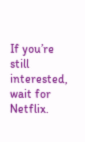If you’re still interested, wait for Netflix.